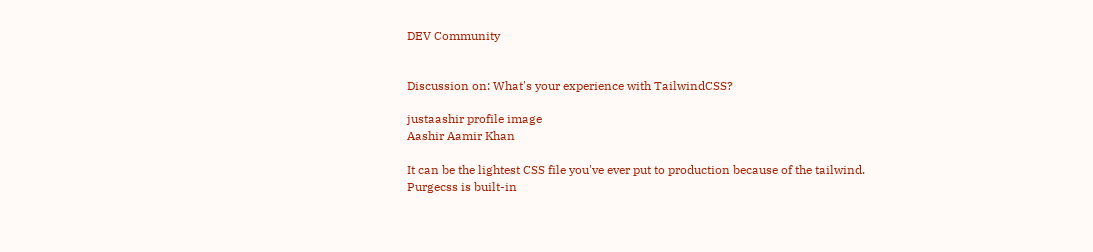DEV Community


Discussion on: What's your experience with TailwindCSS?

justaashir profile image
Aashir Aamir Khan

It can be the lightest CSS file you've ever put to production because of the tailwind.
Purgecss is built-in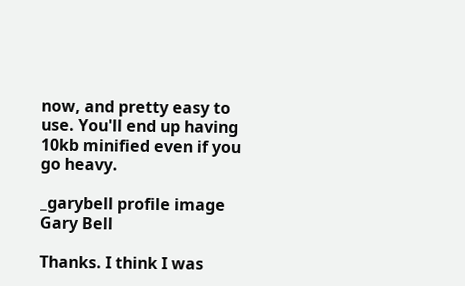now, and pretty easy to use. You'll end up having 10kb minified even if you go heavy.

_garybell profile image
Gary Bell

Thanks. I think I was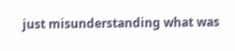just misunderstanding what was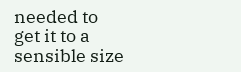needed to get it to a sensible size